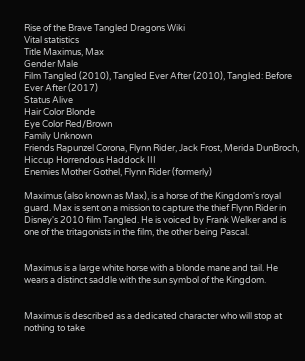Rise of the Brave Tangled Dragons Wiki
Vital statistics
Title Maximus, Max
Gender Male
Film Tangled (2010), Tangled Ever After (2010), Tangled: Before Ever After (2017)
Status Alive
Hair Color Blonde
Eye Color Red/Brown
Family Unknown
Friends Rapunzel Corona, Flynn Rider, Jack Frost, Merida DunBroch, Hiccup Horrendous Haddock III
Enemies Mother Gothel, Flynn Rider (formerly)

Maximus (also known as Max), is a horse of the Kingdom's royal guard. Max is sent on a mission to capture the thief Flynn Rider in Disney's 2010 film Tangled. He is voiced by Frank Welker and is one of the tritagonists in the film, the other being Pascal.


Maximus is a large white horse with a blonde mane and tail. He wears a distinct saddle with the sun symbol of the Kingdom.


Maximus is described as a dedicated character who will stop at nothing to take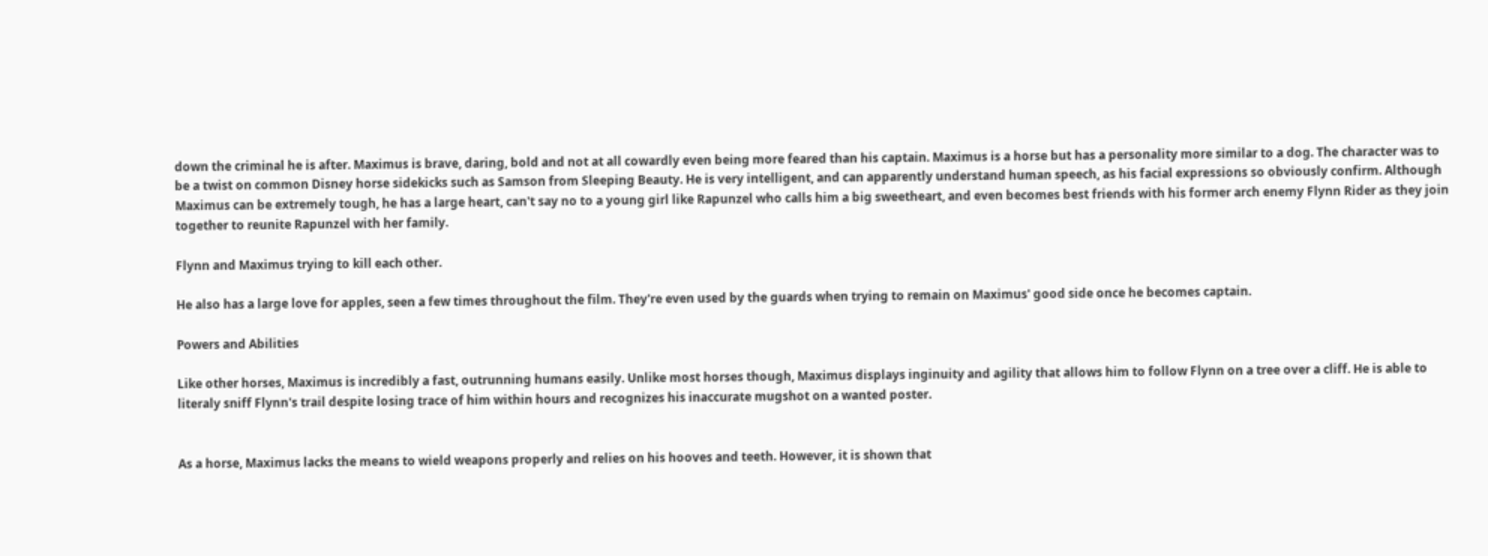down the criminal he is after. Maximus is brave, daring, bold and not at all cowardly even being more feared than his captain. Maximus is a horse but has a personality more similar to a dog. The character was to be a twist on common Disney horse sidekicks such as Samson from Sleeping Beauty. He is very intelligent, and can apparently understand human speech, as his facial expressions so obviously confirm. Although Maximus can be extremely tough, he has a large heart, can't say no to a young girl like Rapunzel who calls him a big sweetheart, and even becomes best friends with his former arch enemy Flynn Rider as they join together to reunite Rapunzel with her family.

Flynn and Maximus trying to kill each other.

He also has a large love for apples, seen a few times throughout the film. They're even used by the guards when trying to remain on Maximus' good side once he becomes captain.

Powers and Abilities

Like other horses, Maximus is incredibly a fast, outrunning humans easily. Unlike most horses though, Maximus displays inginuity and agility that allows him to follow Flynn on a tree over a cliff. He is able to literaly sniff Flynn's trail despite losing trace of him within hours and recognizes his inaccurate mugshot on a wanted poster.


As a horse, Maximus lacks the means to wield weapons properly and relies on his hooves and teeth. However, it is shown that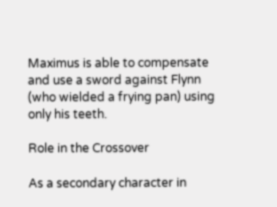Maximus is able to compensate and use a sword against Flynn (who wielded a frying pan) using only his teeth.

Role in the Crossover

As a secondary character in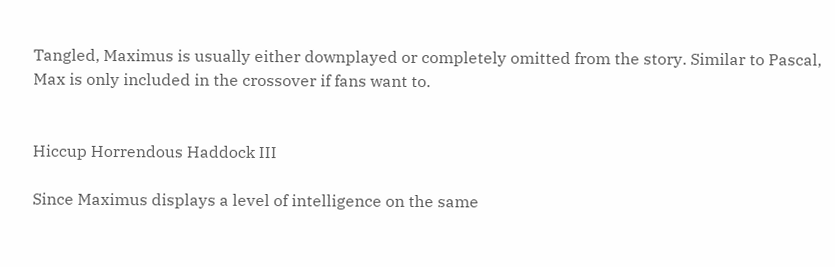Tangled, Maximus is usually either downplayed or completely omitted from the story. Similar to Pascal, Max is only included in the crossover if fans want to.


Hiccup Horrendous Haddock III

Since Maximus displays a level of intelligence on the same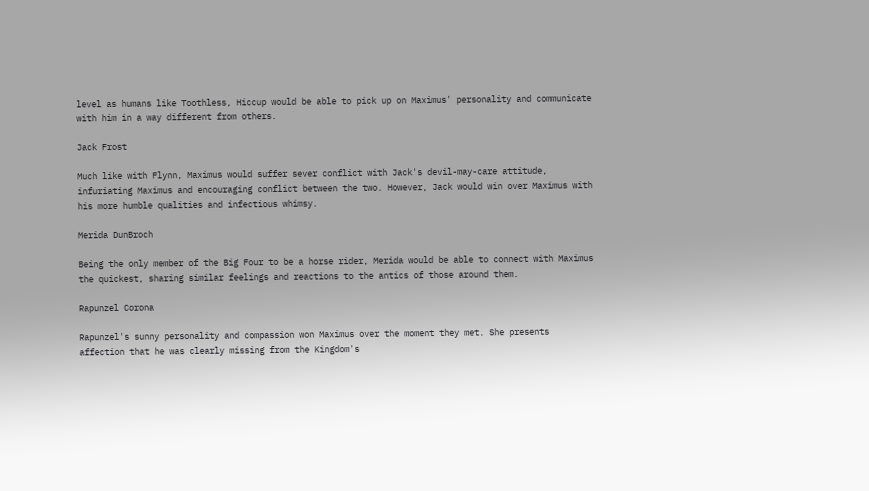level as humans like Toothless, Hiccup would be able to pick up on Maximus' personality and communicate with him in a way different from others.

Jack Frost

Much like with Flynn, Maximus would suffer sever conflict with Jack's devil-may-care attitude, infuriating Maximus and encouraging conflict between the two. However, Jack would win over Maximus with his more humble qualities and infectious whimsy.

Merida DunBroch

Being the only member of the Big Four to be a horse rider, Merida would be able to connect with Maximus the quickest, sharing similar feelings and reactions to the antics of those around them.

Rapunzel Corona

Rapunzel's sunny personality and compassion won Maximus over the moment they met. She presents affection that he was clearly missing from the Kingdom's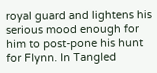royal guard and lightens his serious mood enough for him to post-pone his hunt for Flynn. In Tangled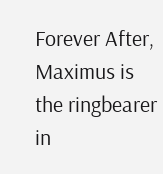Forever After, Maximus is the ringbearer in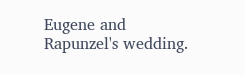Eugene and Rapunzel's wedding.